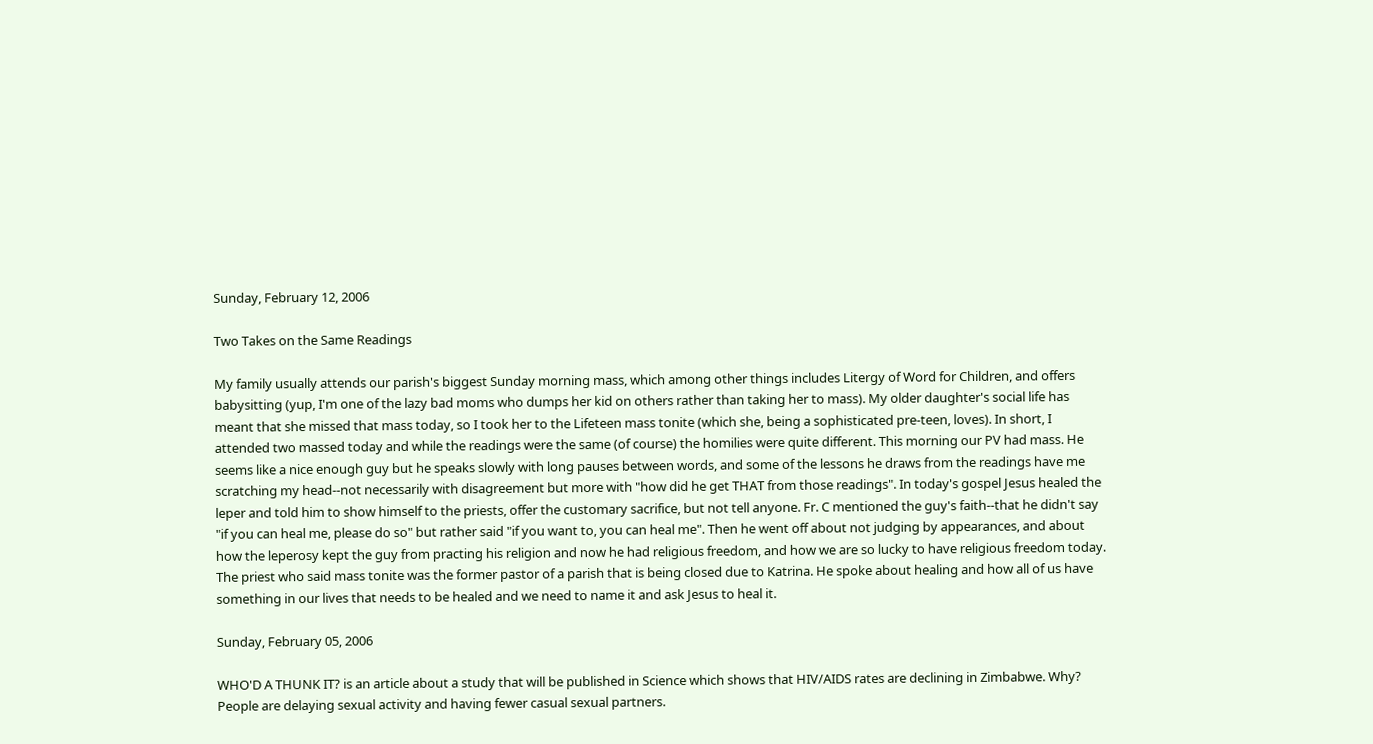Sunday, February 12, 2006

Two Takes on the Same Readings

My family usually attends our parish's biggest Sunday morning mass, which among other things includes Litergy of Word for Children, and offers babysitting (yup, I'm one of the lazy bad moms who dumps her kid on others rather than taking her to mass). My older daughter's social life has meant that she missed that mass today, so I took her to the Lifeteen mass tonite (which she, being a sophisticated pre-teen, loves). In short, I attended two massed today and while the readings were the same (of course) the homilies were quite different. This morning our PV had mass. He seems like a nice enough guy but he speaks slowly with long pauses between words, and some of the lessons he draws from the readings have me scratching my head--not necessarily with disagreement but more with "how did he get THAT from those readings". In today's gospel Jesus healed the leper and told him to show himself to the priests, offer the customary sacrifice, but not tell anyone. Fr. C mentioned the guy's faith--that he didn't say "if you can heal me, please do so" but rather said "if you want to, you can heal me". Then he went off about not judging by appearances, and about how the leperosy kept the guy from practing his religion and now he had religious freedom, and how we are so lucky to have religious freedom today. The priest who said mass tonite was the former pastor of a parish that is being closed due to Katrina. He spoke about healing and how all of us have something in our lives that needs to be healed and we need to name it and ask Jesus to heal it.

Sunday, February 05, 2006

WHO'D A THUNK IT? is an article about a study that will be published in Science which shows that HIV/AIDS rates are declining in Zimbabwe. Why? People are delaying sexual activity and having fewer casual sexual partners.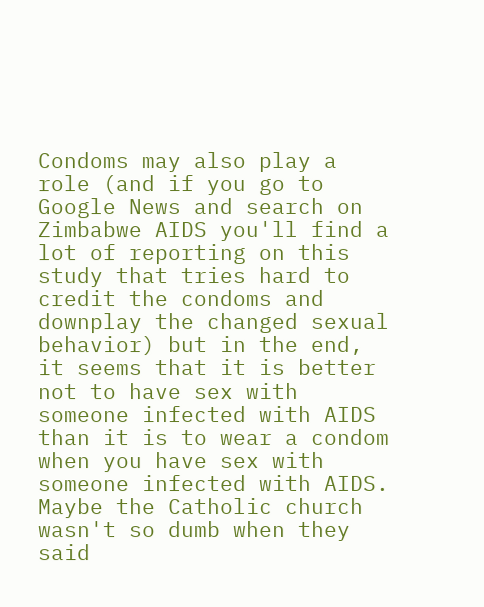Condoms may also play a role (and if you go to Google News and search on Zimbabwe AIDS you'll find a lot of reporting on this study that tries hard to credit the condoms and downplay the changed sexual behavior) but in the end, it seems that it is better not to have sex with someone infected with AIDS than it is to wear a condom when you have sex with someone infected with AIDS. Maybe the Catholic church wasn't so dumb when they said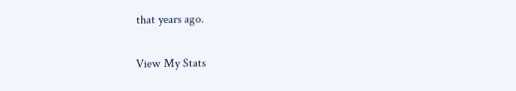that years ago.

View My Stats